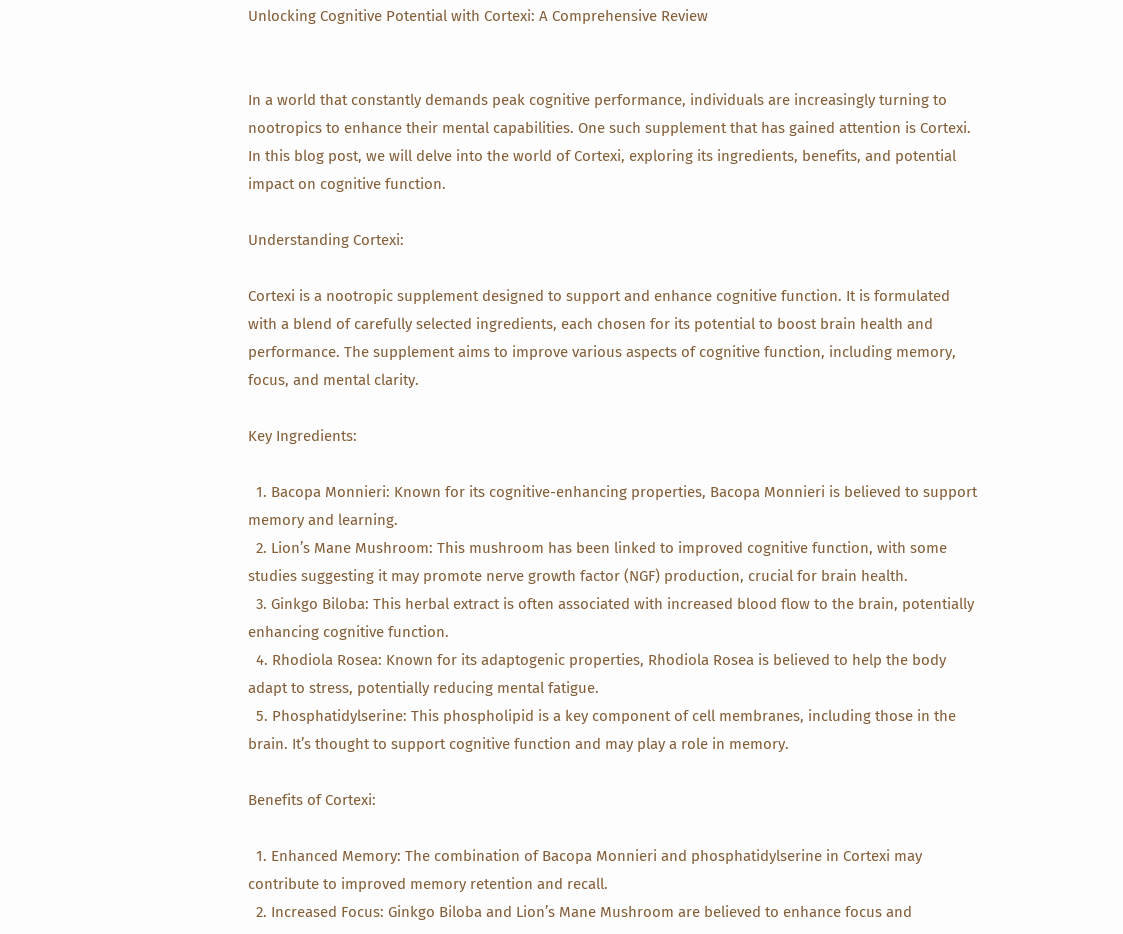Unlocking Cognitive Potential with Cortexi: A Comprehensive Review


In a world that constantly demands peak cognitive performance, individuals are increasingly turning to nootropics to enhance their mental capabilities. One such supplement that has gained attention is Cortexi. In this blog post, we will delve into the world of Cortexi, exploring its ingredients, benefits, and potential impact on cognitive function.

Understanding Cortexi:

Cortexi is a nootropic supplement designed to support and enhance cognitive function. It is formulated with a blend of carefully selected ingredients, each chosen for its potential to boost brain health and performance. The supplement aims to improve various aspects of cognitive function, including memory, focus, and mental clarity.

Key Ingredients:

  1. Bacopa Monnieri: Known for its cognitive-enhancing properties, Bacopa Monnieri is believed to support memory and learning.
  2. Lion’s Mane Mushroom: This mushroom has been linked to improved cognitive function, with some studies suggesting it may promote nerve growth factor (NGF) production, crucial for brain health.
  3. Ginkgo Biloba: This herbal extract is often associated with increased blood flow to the brain, potentially enhancing cognitive function.
  4. Rhodiola Rosea: Known for its adaptogenic properties, Rhodiola Rosea is believed to help the body adapt to stress, potentially reducing mental fatigue.
  5. Phosphatidylserine: This phospholipid is a key component of cell membranes, including those in the brain. It’s thought to support cognitive function and may play a role in memory.

Benefits of Cortexi:

  1. Enhanced Memory: The combination of Bacopa Monnieri and phosphatidylserine in Cortexi may contribute to improved memory retention and recall.
  2. Increased Focus: Ginkgo Biloba and Lion’s Mane Mushroom are believed to enhance focus and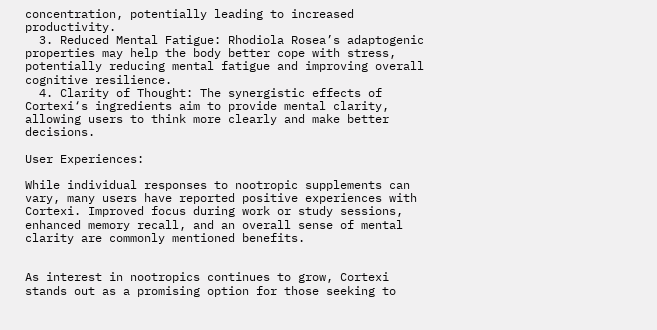concentration, potentially leading to increased productivity.
  3. Reduced Mental Fatigue: Rhodiola Rosea’s adaptogenic properties may help the body better cope with stress, potentially reducing mental fatigue and improving overall cognitive resilience.
  4. Clarity of Thought: The synergistic effects of Cortexi‘s ingredients aim to provide mental clarity, allowing users to think more clearly and make better decisions.

User Experiences:

While individual responses to nootropic supplements can vary, many users have reported positive experiences with Cortexi. Improved focus during work or study sessions, enhanced memory recall, and an overall sense of mental clarity are commonly mentioned benefits.


As interest in nootropics continues to grow, Cortexi stands out as a promising option for those seeking to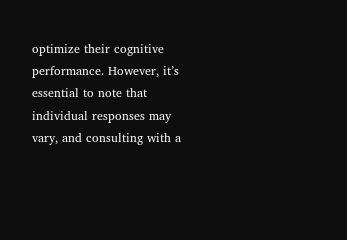optimize their cognitive performance. However, it’s essential to note that individual responses may vary, and consulting with a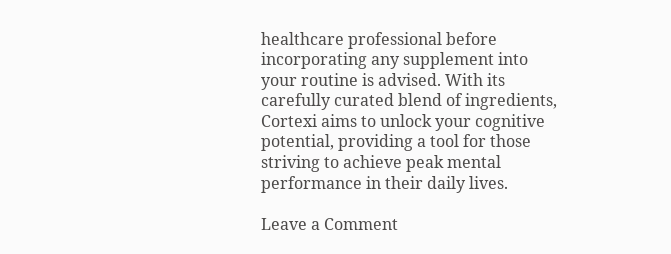healthcare professional before incorporating any supplement into your routine is advised. With its carefully curated blend of ingredients, Cortexi aims to unlock your cognitive potential, providing a tool for those striving to achieve peak mental performance in their daily lives.

Leave a Comment